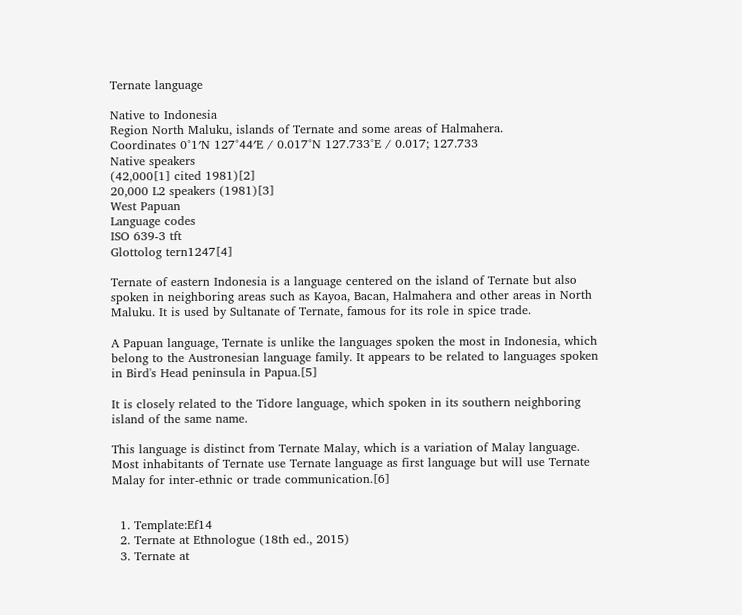Ternate language

Native to Indonesia
Region North Maluku, islands of Ternate and some areas of Halmahera.
Coordinates 0°1′N 127°44′E / 0.017°N 127.733°E / 0.017; 127.733
Native speakers
(42,000[1] cited 1981)[2]
20,000 L2 speakers (1981)[3]
West Papuan
Language codes
ISO 639-3 tft
Glottolog tern1247[4]

Ternate of eastern Indonesia is a language centered on the island of Ternate but also spoken in neighboring areas such as Kayoa, Bacan, Halmahera and other areas in North Maluku. It is used by Sultanate of Ternate, famous for its role in spice trade.

A Papuan language, Ternate is unlike the languages spoken the most in Indonesia, which belong to the Austronesian language family. It appears to be related to languages spoken in Bird's Head peninsula in Papua.[5]

It is closely related to the Tidore language, which spoken in its southern neighboring island of the same name.

This language is distinct from Ternate Malay, which is a variation of Malay language. Most inhabitants of Ternate use Ternate language as first language but will use Ternate Malay for inter-ethnic or trade communication.[6]


  1. Template:Ef14
  2. Ternate at Ethnologue (18th ed., 2015)
  3. Ternate at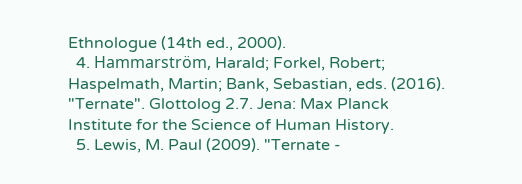Ethnologue (14th ed., 2000).
  4. Hammarström, Harald; Forkel, Robert; Haspelmath, Martin; Bank, Sebastian, eds. (2016). "Ternate". Glottolog 2.7. Jena: Max Planck Institute for the Science of Human History.
  5. Lewis, M. Paul (2009). "Ternate -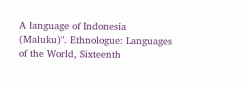A language of Indonesia (Maluku)". Ethnologue: Languages of the World, Sixteenth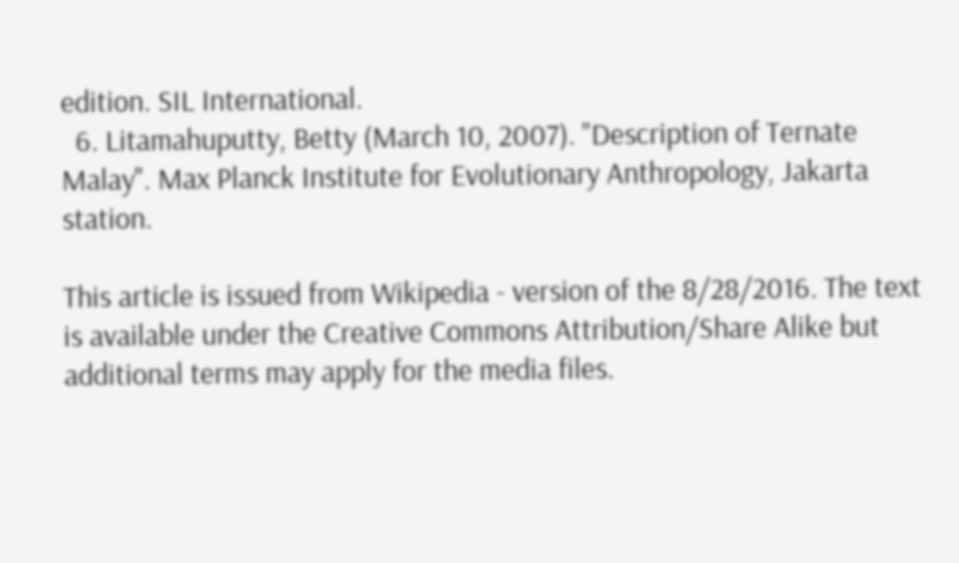edition. SIL International.
  6. Litamahuputty, Betty (March 10, 2007). "Description of Ternate Malay". Max Planck Institute for Evolutionary Anthropology, Jakarta station.

This article is issued from Wikipedia - version of the 8/28/2016. The text is available under the Creative Commons Attribution/Share Alike but additional terms may apply for the media files.